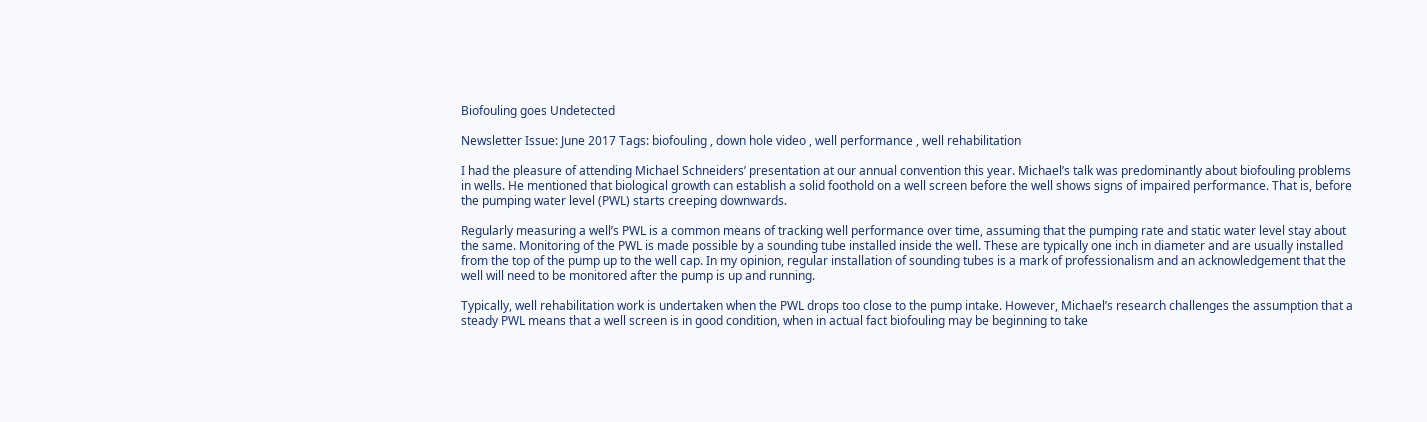Biofouling goes Undetected

Newsletter Issue: June 2017 Tags: biofouling , down hole video , well performance , well rehabilitation

I had the pleasure of attending Michael Schneiders’ presentation at our annual convention this year. Michael’s talk was predominantly about biofouling problems in wells. He mentioned that biological growth can establish a solid foothold on a well screen before the well shows signs of impaired performance. That is, before the pumping water level (PWL) starts creeping downwards.

Regularly measuring a well’s PWL is a common means of tracking well performance over time, assuming that the pumping rate and static water level stay about the same. Monitoring of the PWL is made possible by a sounding tube installed inside the well. These are typically one inch in diameter and are usually installed from the top of the pump up to the well cap. In my opinion, regular installation of sounding tubes is a mark of professionalism and an acknowledgement that the well will need to be monitored after the pump is up and running.

Typically, well rehabilitation work is undertaken when the PWL drops too close to the pump intake. However, Michael’s research challenges the assumption that a steady PWL means that a well screen is in good condition, when in actual fact biofouling may be beginning to take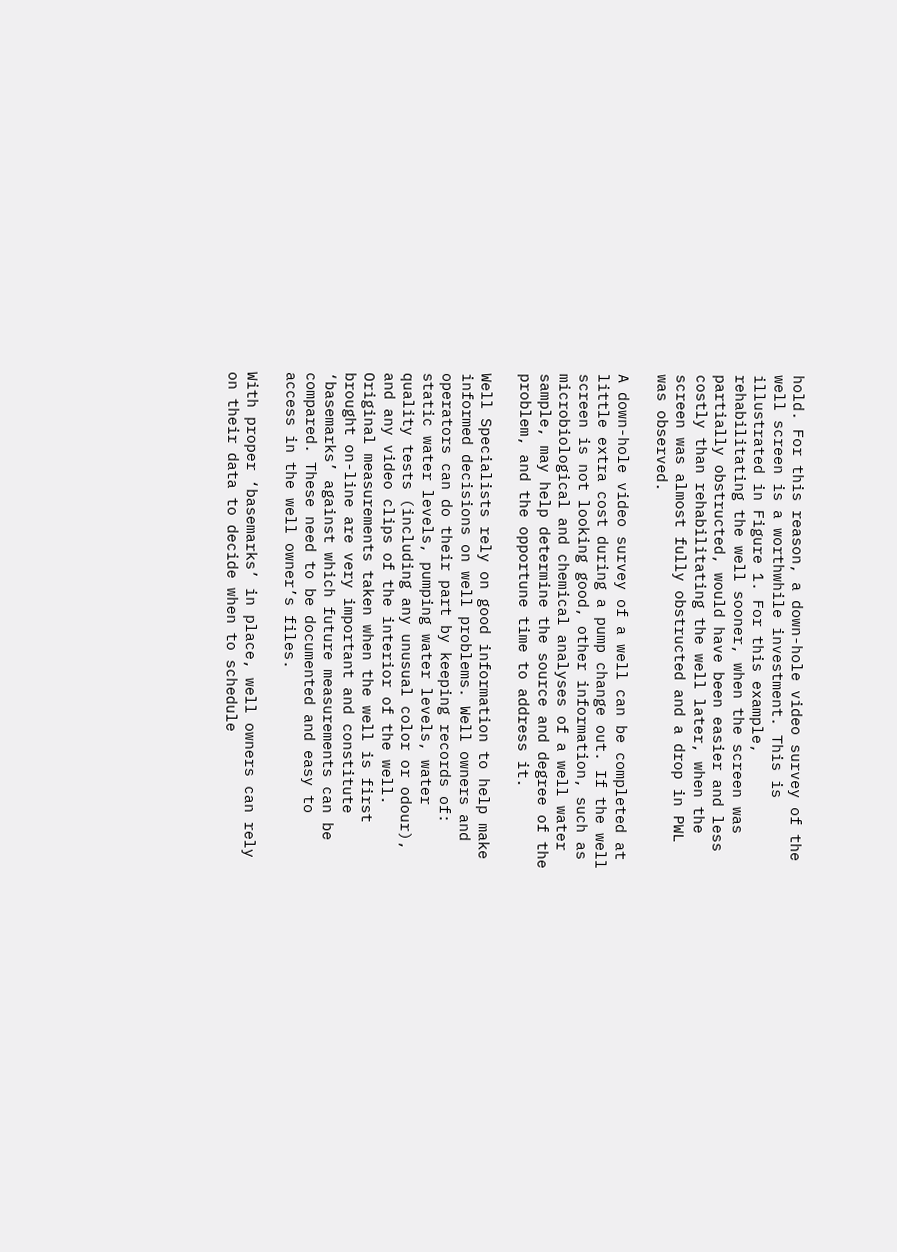hold. For this reason, a down-hole video survey of the well screen is a worthwhile investment. This is illustrated in Figure 1. For this example, rehabilitating the well sooner, when the screen was partially obstructed, would have been easier and less costly than rehabilitating the well later, when the screen was almost fully obstructed and a drop in PWL was observed.

A down-hole video survey of a well can be completed at little extra cost during a pump change out. If the well screen is not looking good, other information, such as microbiological and chemical analyses of a well water sample, may help determine the source and degree of the problem, and the opportune time to address it.

Well Specialists rely on good information to help make informed decisions on well problems. Well owners and operators can do their part by keeping records of: static water levels, pumping water levels, water quality tests (including any unusual color or odour), and any video clips of the interior of the well. Original measurements taken when the well is first brought on-line are very important and constitute ‘basemarks’ against which future measurements can be compared. These need to be documented and easy to access in the well owner’s files.

With proper ‘basemarks’ in place, well owners can rely on their data to decide when to schedule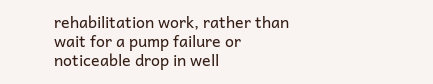rehabilitation work, rather than wait for a pump failure or noticeable drop in well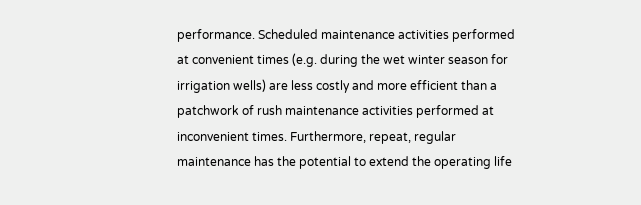performance. Scheduled maintenance activities performed at convenient times (e.g. during the wet winter season for irrigation wells) are less costly and more efficient than a patchwork of rush maintenance activities performed at inconvenient times. Furthermore, repeat, regular maintenance has the potential to extend the operating life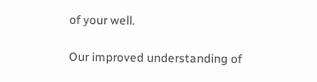of your well.

Our improved understanding of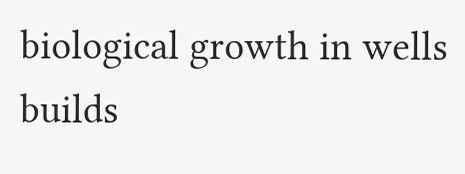biological growth in wells builds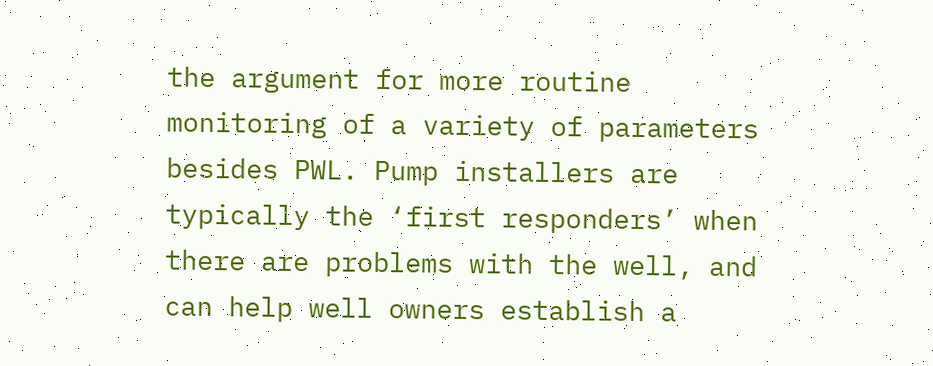the argument for more routine monitoring of a variety of parameters besides PWL. Pump installers are typically the ‘first responders’ when there are problems with the well, and can help well owners establish a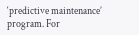‘predictive maintenance’ program. For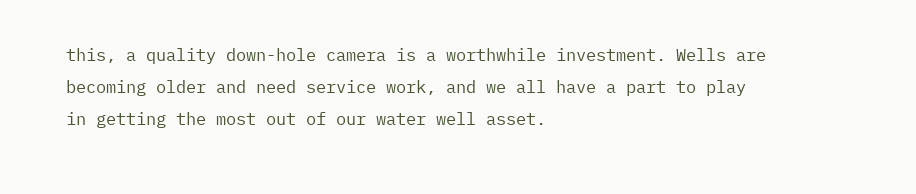this, a quality down-hole camera is a worthwhile investment. Wells are becoming older and need service work, and we all have a part to play in getting the most out of our water well asset.